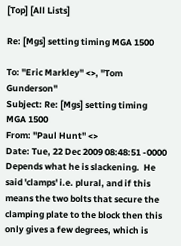[Top] [All Lists]

Re: [Mgs] setting timing MGA 1500

To: "Eric Markley" <>, "Tom Gunderson"
Subject: Re: [Mgs] setting timing MGA 1500
From: "Paul Hunt" <>
Date: Tue, 22 Dec 2009 08:48:51 -0000
Depends what he is slackening.  He said 'clamps' i.e. plural, and if this
means the two bolts that secure the clamping plate to the block then this
only gives a few degrees, which is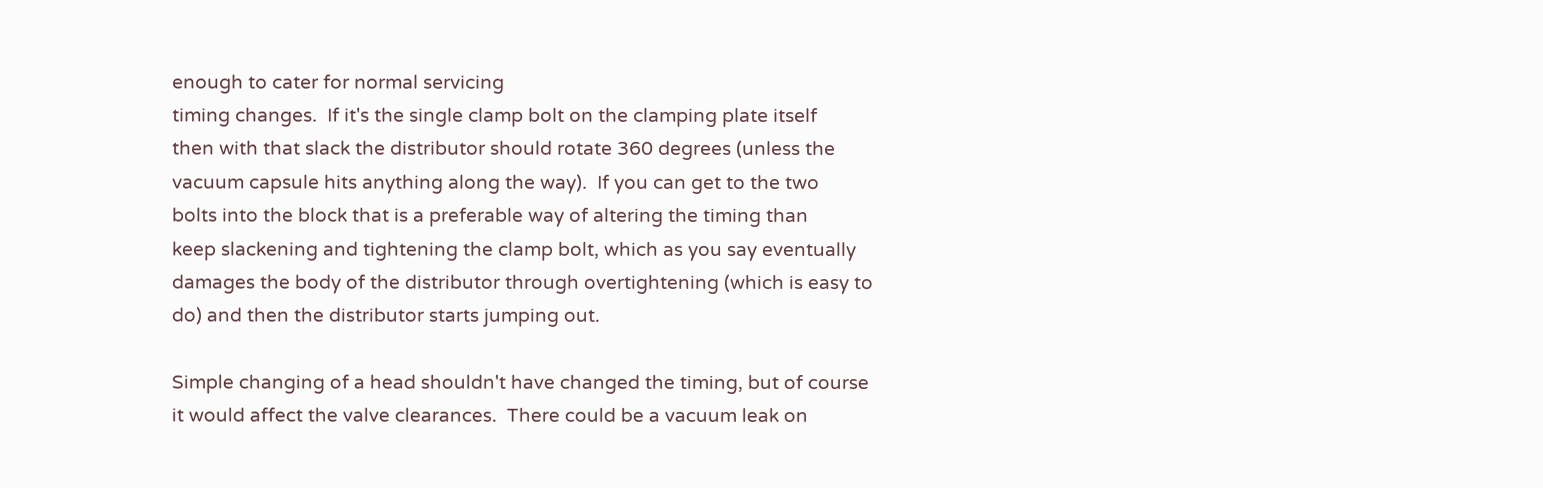enough to cater for normal servicing
timing changes.  If it's the single clamp bolt on the clamping plate itself
then with that slack the distributor should rotate 360 degrees (unless the
vacuum capsule hits anything along the way).  If you can get to the two
bolts into the block that is a preferable way of altering the timing than
keep slackening and tightening the clamp bolt, which as you say eventually
damages the body of the distributor through overtightening (which is easy to
do) and then the distributor starts jumping out.

Simple changing of a head shouldn't have changed the timing, but of course
it would affect the valve clearances.  There could be a vacuum leak on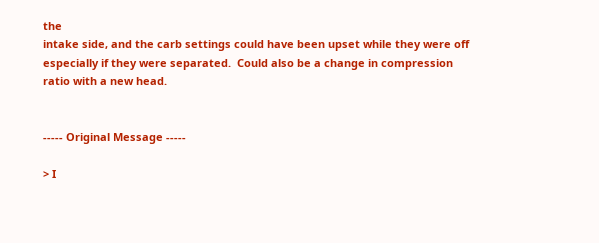the
intake side, and the carb settings could have been upset while they were off
especially if they were separated.  Could also be a change in compression
ratio with a new head.


----- Original Message -----

> I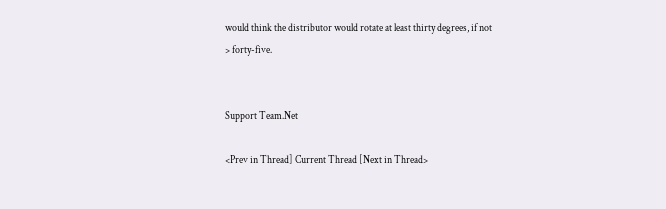would think the distributor would rotate at least thirty degrees, if not
> forty-five.


Support Team.Net

<Prev in Thread] Current Thread [Next in Thread>